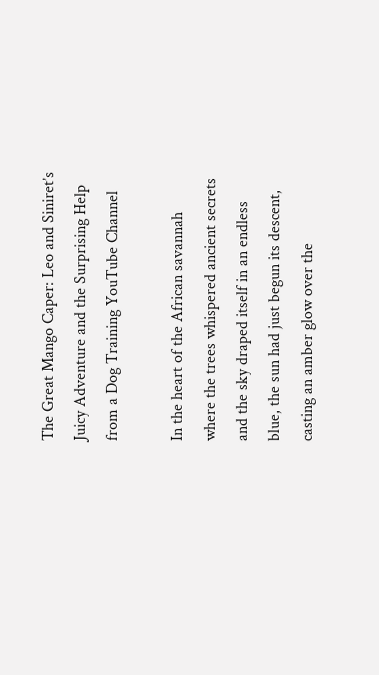The Great Mango Caper: Leo and Siniret’s Juicy Adventure and the Surprising Help from a Dog Training YouTube Channel

In the heart of the African savannah where the trees whispered ancient secrets and the sky draped itself in an endless blue, the sun had just begun its descent, casting an amber glow over the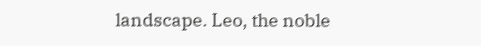landscape. Leo, the noble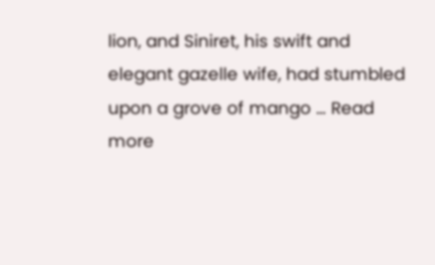lion, and Siniret, his swift and elegant gazelle wife, had stumbled upon a grove of mango … Read more